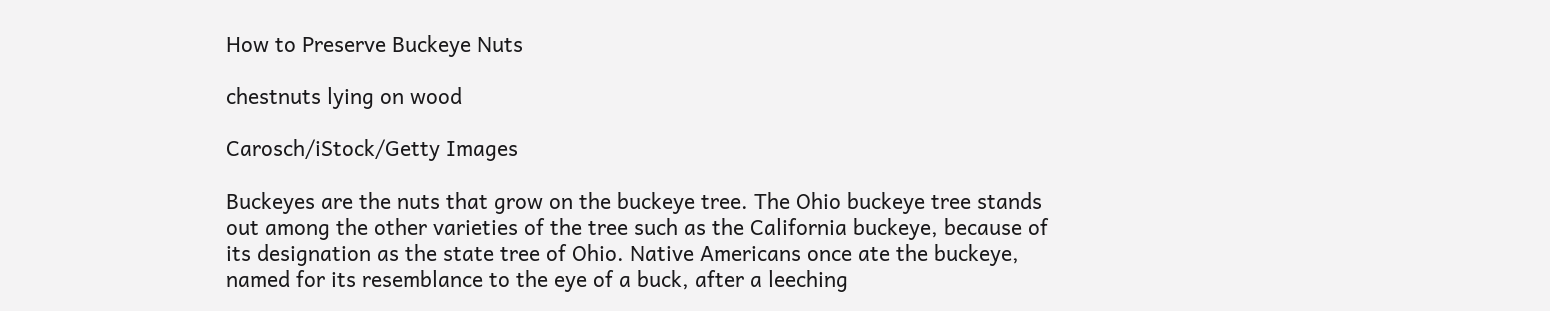How to Preserve Buckeye Nuts

chestnuts lying on wood

Carosch/iStock/Getty Images

Buckeyes are the nuts that grow on the buckeye tree. The Ohio buckeye tree stands out among the other varieties of the tree such as the California buckeye, because of its designation as the state tree of Ohio. Native Americans once ate the buckeye, named for its resemblance to the eye of a buck, after a leeching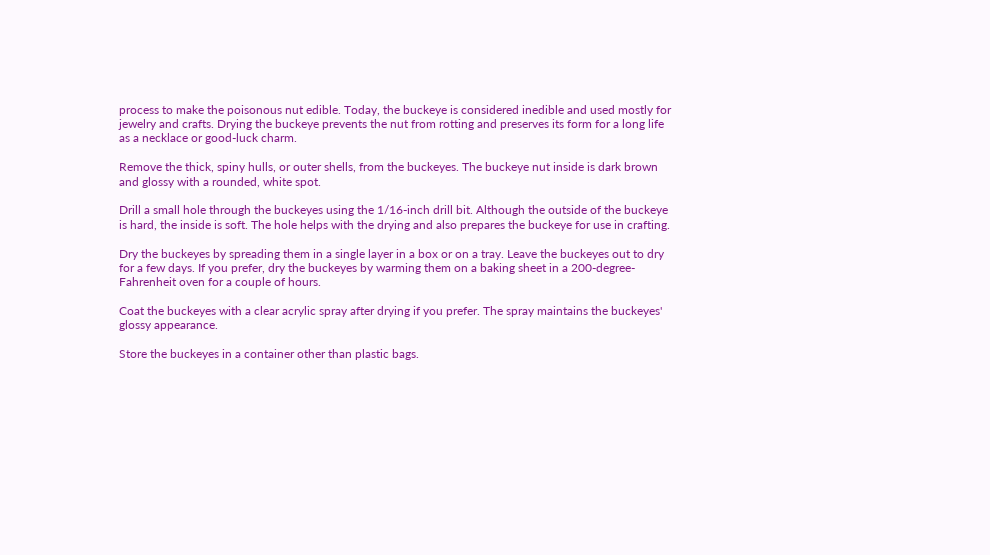process to make the poisonous nut edible. Today, the buckeye is considered inedible and used mostly for jewelry and crafts. Drying the buckeye prevents the nut from rotting and preserves its form for a long life as a necklace or good-luck charm.

Remove the thick, spiny hulls, or outer shells, from the buckeyes. The buckeye nut inside is dark brown and glossy with a rounded, white spot.

Drill a small hole through the buckeyes using the 1/16-inch drill bit. Although the outside of the buckeye is hard, the inside is soft. The hole helps with the drying and also prepares the buckeye for use in crafting.

Dry the buckeyes by spreading them in a single layer in a box or on a tray. Leave the buckeyes out to dry for a few days. If you prefer, dry the buckeyes by warming them on a baking sheet in a 200-degree-Fahrenheit oven for a couple of hours.

Coat the buckeyes with a clear acrylic spray after drying if you prefer. The spray maintains the buckeyes' glossy appearance.

Store the buckeyes in a container other than plastic bags.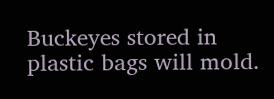Buckeyes stored in plastic bags will mold.